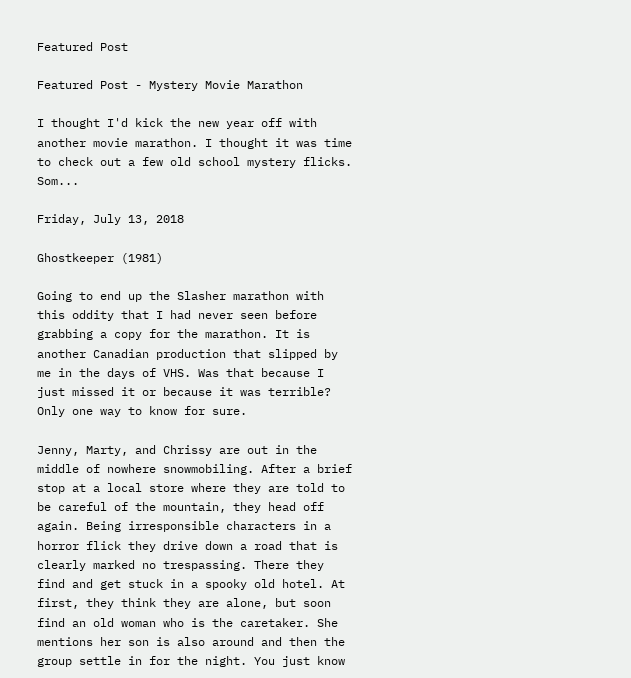Featured Post

Featured Post - Mystery Movie Marathon

I thought I'd kick the new year off with another movie marathon. I thought it was time to check out a few old school mystery flicks. Som...

Friday, July 13, 2018

Ghostkeeper (1981)

Going to end up the Slasher marathon with this oddity that I had never seen before grabbing a copy for the marathon. It is another Canadian production that slipped by me in the days of VHS. Was that because I just missed it or because it was terrible? Only one way to know for sure.

Jenny, Marty, and Chrissy are out in the middle of nowhere snowmobiling. After a brief stop at a local store where they are told to be careful of the mountain, they head off again. Being irresponsible characters in a horror flick they drive down a road that is clearly marked no trespassing. There they find and get stuck in a spooky old hotel. At first, they think they are alone, but soon find an old woman who is the caretaker. She mentions her son is also around and then the group settle in for the night. You just know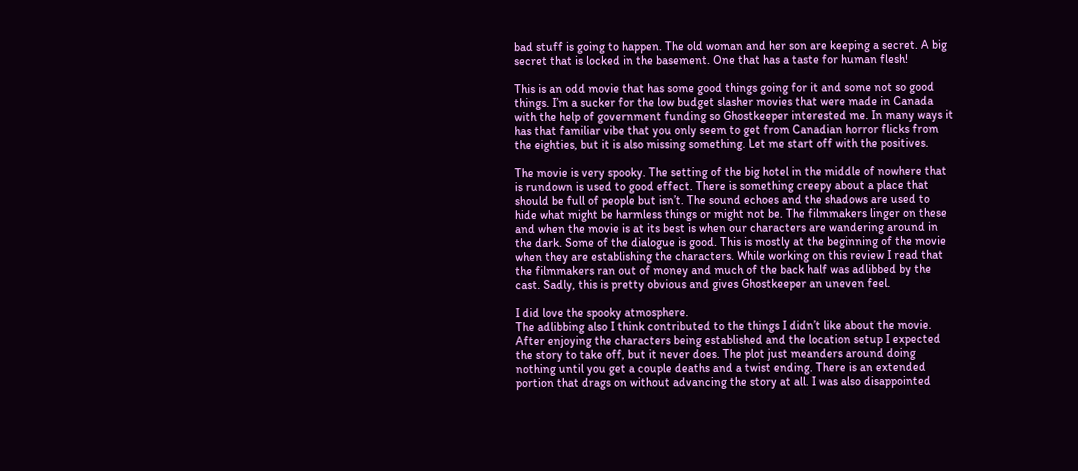bad stuff is going to happen. The old woman and her son are keeping a secret. A big secret that is locked in the basement. One that has a taste for human flesh!

This is an odd movie that has some good things going for it and some not so good things. I’m a sucker for the low budget slasher movies that were made in Canada with the help of government funding so Ghostkeeper interested me. In many ways it has that familiar vibe that you only seem to get from Canadian horror flicks from the eighties, but it is also missing something. Let me start off with the positives.

The movie is very spooky. The setting of the big hotel in the middle of nowhere that is rundown is used to good effect. There is something creepy about a place that should be full of people but isn’t. The sound echoes and the shadows are used to hide what might be harmless things or might not be. The filmmakers linger on these and when the movie is at its best is when our characters are wandering around in the dark. Some of the dialogue is good. This is mostly at the beginning of the movie when they are establishing the characters. While working on this review I read that the filmmakers ran out of money and much of the back half was adlibbed by the cast. Sadly, this is pretty obvious and gives Ghostkeeper an uneven feel.

I did love the spooky atmosphere.
The adlibbing also I think contributed to the things I didn’t like about the movie. After enjoying the characters being established and the location setup I expected the story to take off, but it never does. The plot just meanders around doing nothing until you get a couple deaths and a twist ending. There is an extended portion that drags on without advancing the story at all. I was also disappointed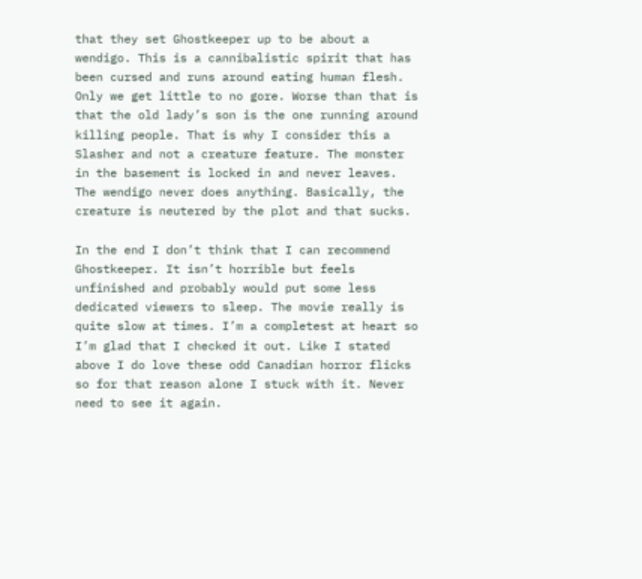that they set Ghostkeeper up to be about a wendigo. This is a cannibalistic spirit that has been cursed and runs around eating human flesh. Only we get little to no gore. Worse than that is that the old lady’s son is the one running around killing people. That is why I consider this a Slasher and not a creature feature. The monster in the basement is locked in and never leaves. The wendigo never does anything. Basically, the creature is neutered by the plot and that sucks.

In the end I don’t think that I can recommend Ghostkeeper. It isn’t horrible but feels unfinished and probably would put some less dedicated viewers to sleep. The movie really is quite slow at times. I’m a completest at heart so I’m glad that I checked it out. Like I stated above I do love these odd Canadian horror flicks so for that reason alone I stuck with it. Never need to see it again.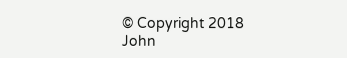© Copyright 2018 John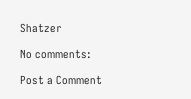Shatzer

No comments:

Post a Comment